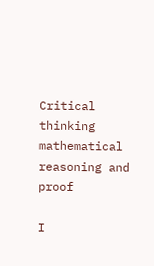Critical thinking mathematical reasoning and proof

I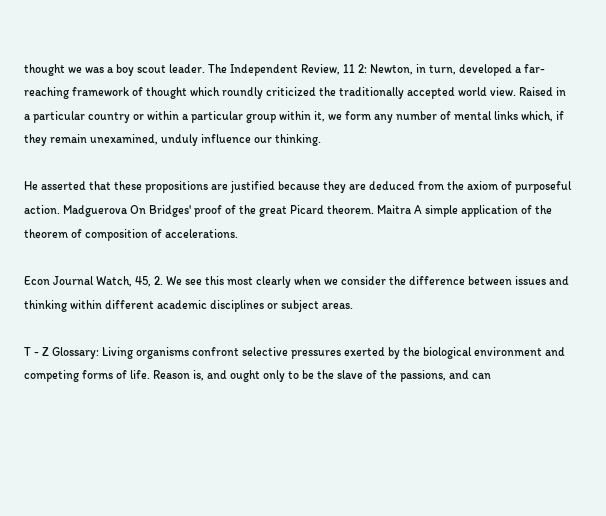thought we was a boy scout leader. The Independent Review, 11 2: Newton, in turn, developed a far-reaching framework of thought which roundly criticized the traditionally accepted world view. Raised in a particular country or within a particular group within it, we form any number of mental links which, if they remain unexamined, unduly influence our thinking.

He asserted that these propositions are justified because they are deduced from the axiom of purposeful action. Madguerova On Bridges' proof of the great Picard theorem. Maitra A simple application of the theorem of composition of accelerations.

Econ Journal Watch, 45, 2. We see this most clearly when we consider the difference between issues and thinking within different academic disciplines or subject areas.

T - Z Glossary: Living organisms confront selective pressures exerted by the biological environment and competing forms of life. Reason is, and ought only to be the slave of the passions, and can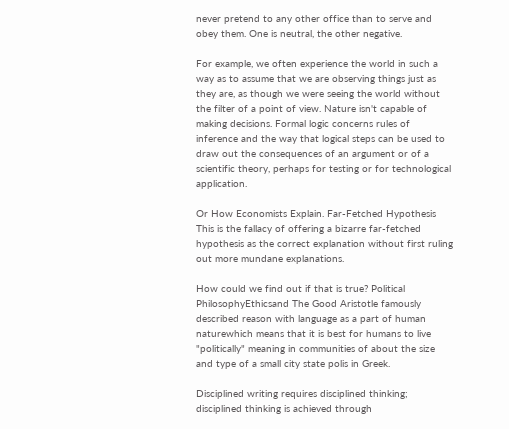never pretend to any other office than to serve and obey them. One is neutral, the other negative.

For example, we often experience the world in such a way as to assume that we are observing things just as they are, as though we were seeing the world without the filter of a point of view. Nature isn't capable of making decisions. Formal logic concerns rules of inference and the way that logical steps can be used to draw out the consequences of an argument or of a scientific theory, perhaps for testing or for technological application.

Or How Economists Explain. Far-Fetched Hypothesis This is the fallacy of offering a bizarre far-fetched hypothesis as the correct explanation without first ruling out more mundane explanations.

How could we find out if that is true? Political PhilosophyEthicsand The Good Aristotle famously described reason with language as a part of human naturewhich means that it is best for humans to live "politically" meaning in communities of about the size and type of a small city state polis in Greek.

Disciplined writing requires disciplined thinking; disciplined thinking is achieved through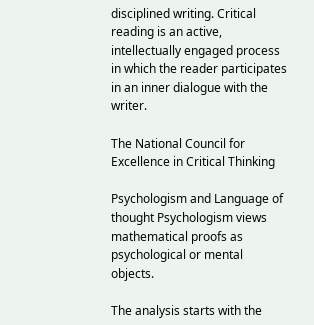disciplined writing. Critical reading is an active, intellectually engaged process in which the reader participates in an inner dialogue with the writer.

The National Council for Excellence in Critical Thinking

Psychologism and Language of thought Psychologism views mathematical proofs as psychological or mental objects.

The analysis starts with the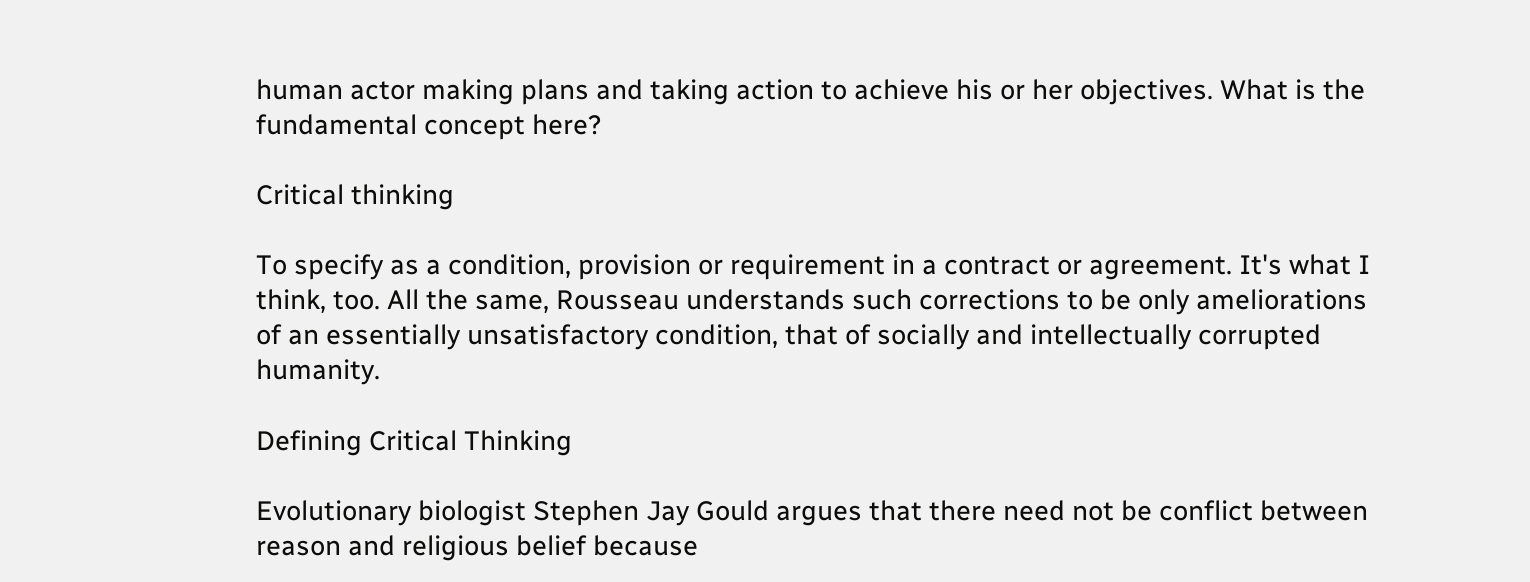human actor making plans and taking action to achieve his or her objectives. What is the fundamental concept here?

Critical thinking

To specify as a condition, provision or requirement in a contract or agreement. It's what I think, too. All the same, Rousseau understands such corrections to be only ameliorations of an essentially unsatisfactory condition, that of socially and intellectually corrupted humanity.

Defining Critical Thinking

Evolutionary biologist Stephen Jay Gould argues that there need not be conflict between reason and religious belief because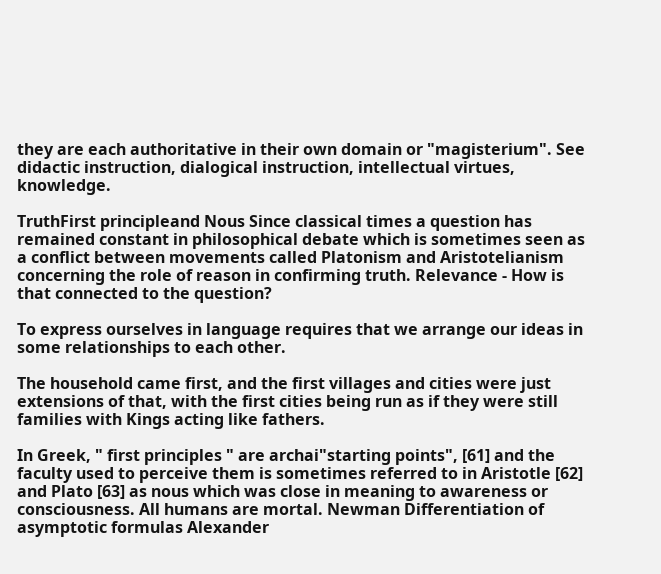they are each authoritative in their own domain or "magisterium". See didactic instruction, dialogical instruction, intellectual virtues, knowledge.

TruthFirst principleand Nous Since classical times a question has remained constant in philosophical debate which is sometimes seen as a conflict between movements called Platonism and Aristotelianism concerning the role of reason in confirming truth. Relevance - How is that connected to the question?

To express ourselves in language requires that we arrange our ideas in some relationships to each other.

The household came first, and the first villages and cities were just extensions of that, with the first cities being run as if they were still families with Kings acting like fathers.

In Greek, " first principles " are archai"starting points", [61] and the faculty used to perceive them is sometimes referred to in Aristotle [62] and Plato [63] as nous which was close in meaning to awareness or consciousness. All humans are mortal. Newman Differentiation of asymptotic formulas Alexander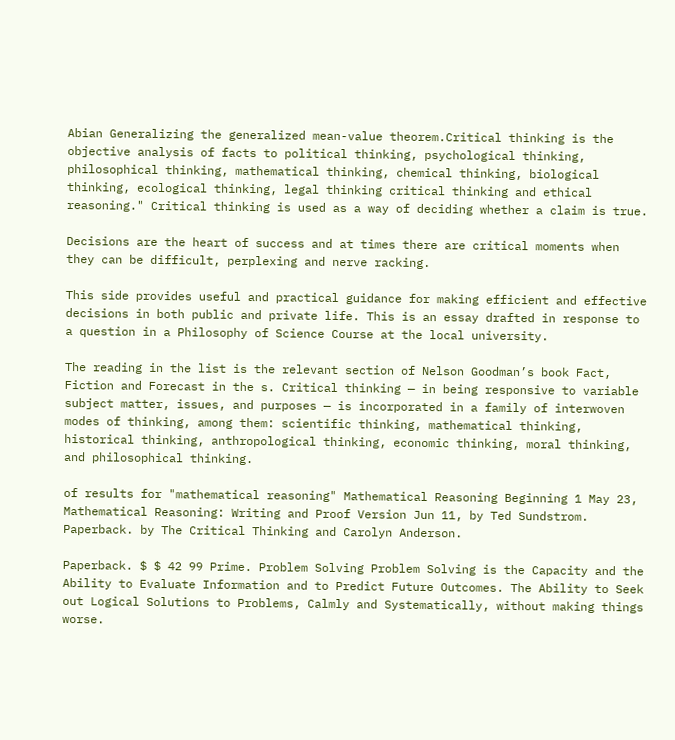Abian Generalizing the generalized mean-value theorem.Critical thinking is the objective analysis of facts to political thinking, psychological thinking, philosophical thinking, mathematical thinking, chemical thinking, biological thinking, ecological thinking, legal thinking critical thinking and ethical reasoning." Critical thinking is used as a way of deciding whether a claim is true.

Decisions are the heart of success and at times there are critical moments when they can be difficult, perplexing and nerve racking.

This side provides useful and practical guidance for making efficient and effective decisions in both public and private life. This is an essay drafted in response to a question in a Philosophy of Science Course at the local university.

The reading in the list is the relevant section of Nelson Goodman’s book Fact, Fiction and Forecast in the s. Critical thinking — in being responsive to variable subject matter, issues, and purposes — is incorporated in a family of interwoven modes of thinking, among them: scientific thinking, mathematical thinking, historical thinking, anthropological thinking, economic thinking, moral thinking, and philosophical thinking.

of results for "mathematical reasoning" Mathematical Reasoning Beginning 1 May 23, Mathematical Reasoning: Writing and Proof Version Jun 11, by Ted Sundstrom. Paperback. by The Critical Thinking and Carolyn Anderson.

Paperback. $ $ 42 99 Prime. Problem Solving Problem Solving is the Capacity and the Ability to Evaluate Information and to Predict Future Outcomes. The Ability to Seek out Logical Solutions to Problems, Calmly and Systematically, without making things worse.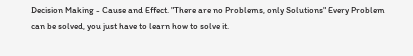Decision Making - Cause and Effect. "There are no Problems, only Solutions" Every Problem can be solved, you just have to learn how to solve it.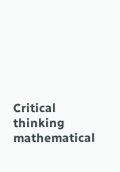Critical thinking mathematical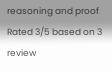reasoning and proof
Rated 3/5 based on 3 review